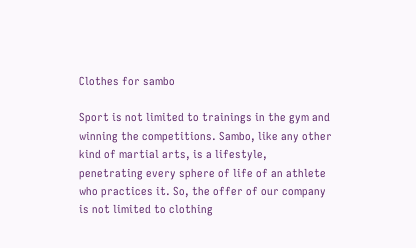Clothes for sambo

Sport is not limited to trainings in the gym and winning the competitions. Sambo, like any other kind of martial arts, is a lifestyle, penetrating every sphere of life of an athlete who practices it. So, the offer of our company is not limited to clothing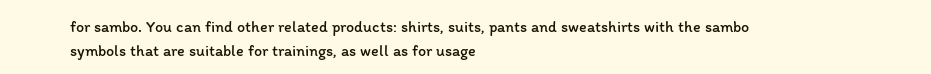for sambo. You can find other related products: shirts, suits, pants and sweatshirts with the sambo symbols that are suitable for trainings, as well as for usage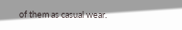of them as casual wear.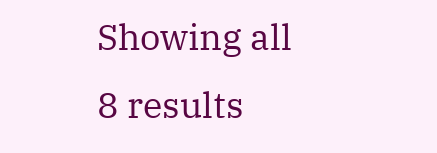Showing all 8 results